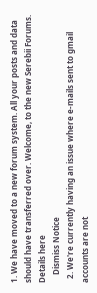1. We have moved to a new forum system. All your posts and data should have transferred over. Welcome, to the new Serebii Forums. Details here
    Dismiss Notice
  2. We're currently having an issue where e-mails sent to gmail accounts are not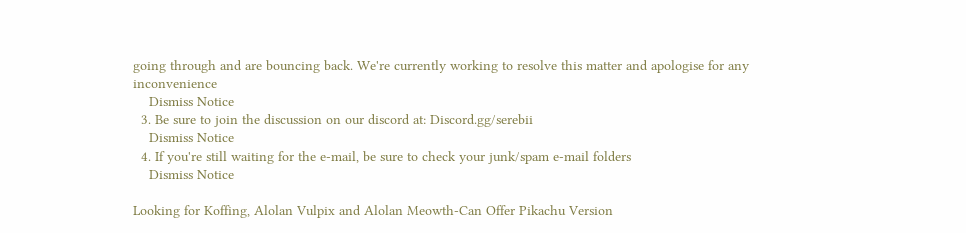going through and are bouncing back. We're currently working to resolve this matter and apologise for any inconvenience
    Dismiss Notice
  3. Be sure to join the discussion on our discord at: Discord.gg/serebii
    Dismiss Notice
  4. If you're still waiting for the e-mail, be sure to check your junk/spam e-mail folders
    Dismiss Notice

Looking for Koffing, Alolan Vulpix and Alolan Meowth-Can Offer Pikachu Version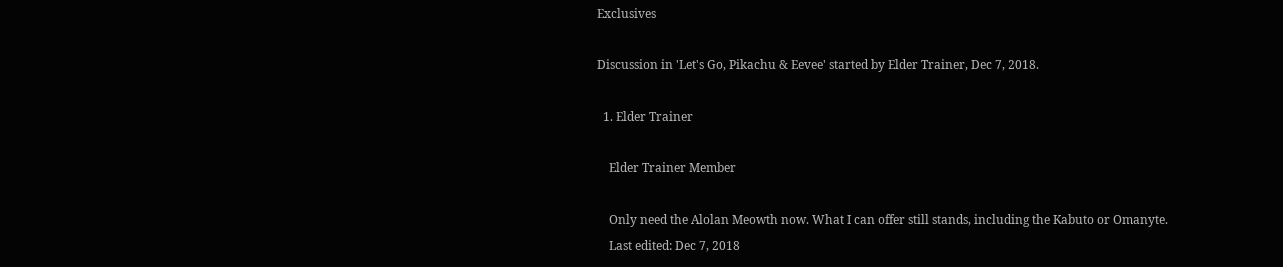Exclusives

Discussion in 'Let's Go, Pikachu & Eevee' started by Elder Trainer, Dec 7, 2018.

  1. Elder Trainer

    Elder Trainer Member

    Only need the Alolan Meowth now. What I can offer still stands, including the Kabuto or Omanyte.
    Last edited: Dec 7, 2018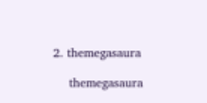2. themegasaura

    themegasaura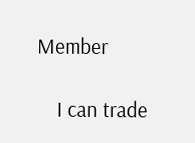Member

    I can trade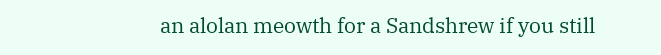an alolan meowth for a Sandshrew if you still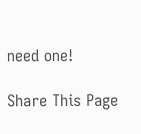need one!

Share This Page